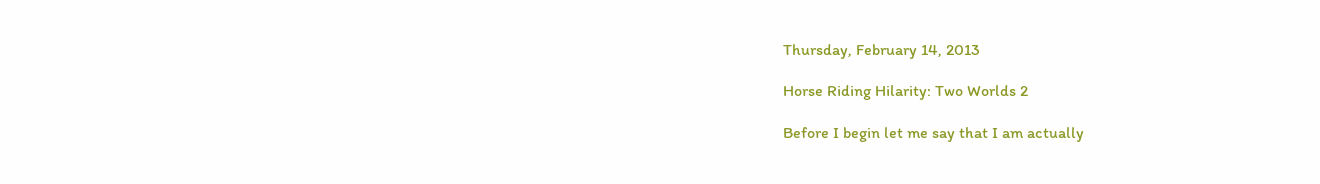Thursday, February 14, 2013

Horse Riding Hilarity: Two Worlds 2

Before I begin let me say that I am actually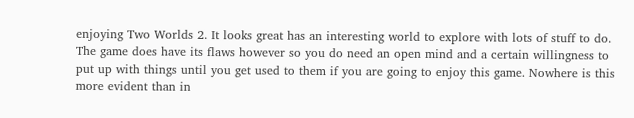enjoying Two Worlds 2. It looks great has an interesting world to explore with lots of stuff to do. The game does have its flaws however so you do need an open mind and a certain willingness to put up with things until you get used to them if you are going to enjoy this game. Nowhere is this more evident than in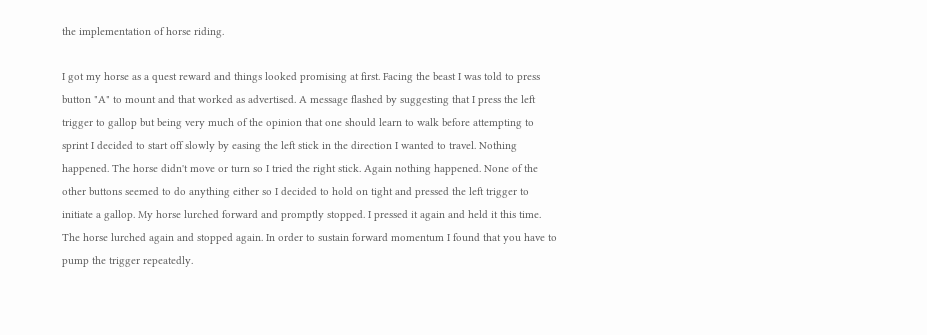the implementation of horse riding.

I got my horse as a quest reward and things looked promising at first. Facing the beast I was told to press button "A" to mount and that worked as advertised. A message flashed by suggesting that I press the left trigger to gallop but being very much of the opinion that one should learn to walk before attempting to sprint I decided to start off slowly by easing the left stick in the direction I wanted to travel. Nothing happened. The horse didn't move or turn so I tried the right stick. Again nothing happened. None of the other buttons seemed to do anything either so I decided to hold on tight and pressed the left trigger to initiate a gallop. My horse lurched forward and promptly stopped. I pressed it again and held it this time. The horse lurched again and stopped again. In order to sustain forward momentum I found that you have to pump the trigger repeatedly.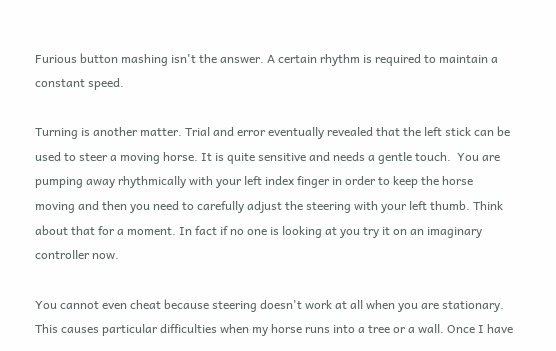Furious button mashing isn't the answer. A certain rhythm is required to maintain a constant speed.

Turning is another matter. Trial and error eventually revealed that the left stick can be used to steer a moving horse. It is quite sensitive and needs a gentle touch.  You are pumping away rhythmically with your left index finger in order to keep the horse moving and then you need to carefully adjust the steering with your left thumb. Think about that for a moment. In fact if no one is looking at you try it on an imaginary controller now.

You cannot even cheat because steering doesn't work at all when you are stationary. This causes particular difficulties when my horse runs into a tree or a wall. Once I have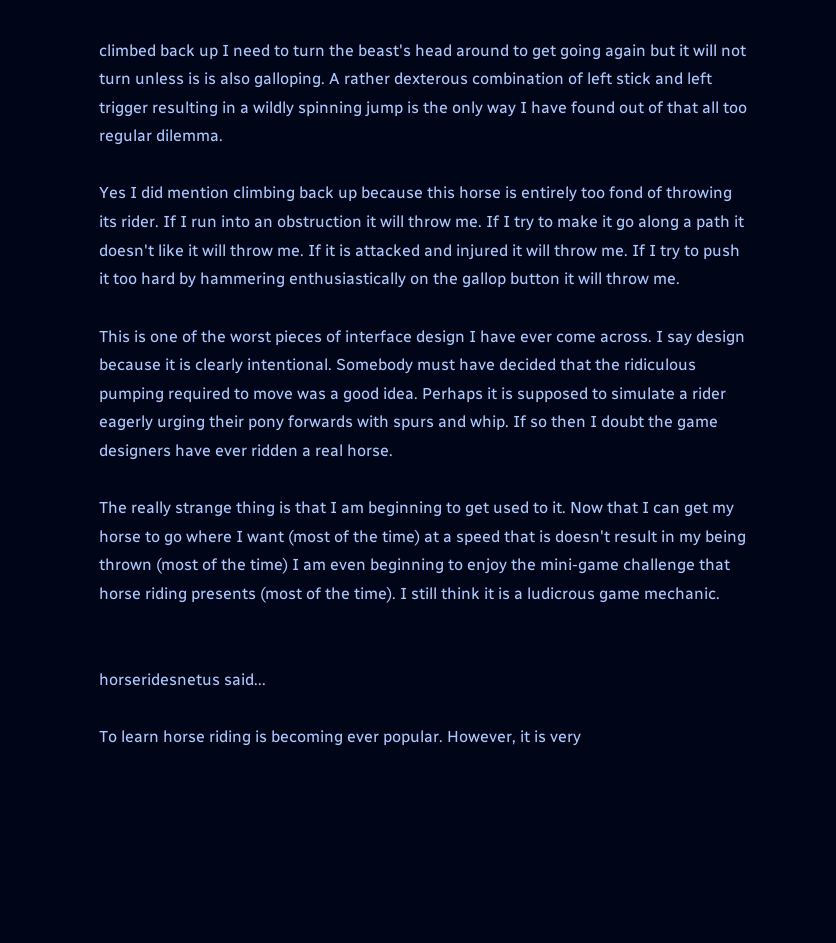climbed back up I need to turn the beast's head around to get going again but it will not turn unless is is also galloping. A rather dexterous combination of left stick and left trigger resulting in a wildly spinning jump is the only way I have found out of that all too regular dilemma.

Yes I did mention climbing back up because this horse is entirely too fond of throwing its rider. If I run into an obstruction it will throw me. If I try to make it go along a path it doesn't like it will throw me. If it is attacked and injured it will throw me. If I try to push it too hard by hammering enthusiastically on the gallop button it will throw me.

This is one of the worst pieces of interface design I have ever come across. I say design because it is clearly intentional. Somebody must have decided that the ridiculous pumping required to move was a good idea. Perhaps it is supposed to simulate a rider eagerly urging their pony forwards with spurs and whip. If so then I doubt the game designers have ever ridden a real horse.

The really strange thing is that I am beginning to get used to it. Now that I can get my horse to go where I want (most of the time) at a speed that is doesn't result in my being thrown (most of the time) I am even beginning to enjoy the mini-game challenge that horse riding presents (most of the time). I still think it is a ludicrous game mechanic.


horseridesnetus said...

To learn horse riding is becoming ever popular. However, it is very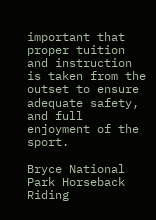important that proper tuition and instruction is taken from the outset to ensure adequate safety, and full enjoyment of the sport.

Bryce National Park Horseback Riding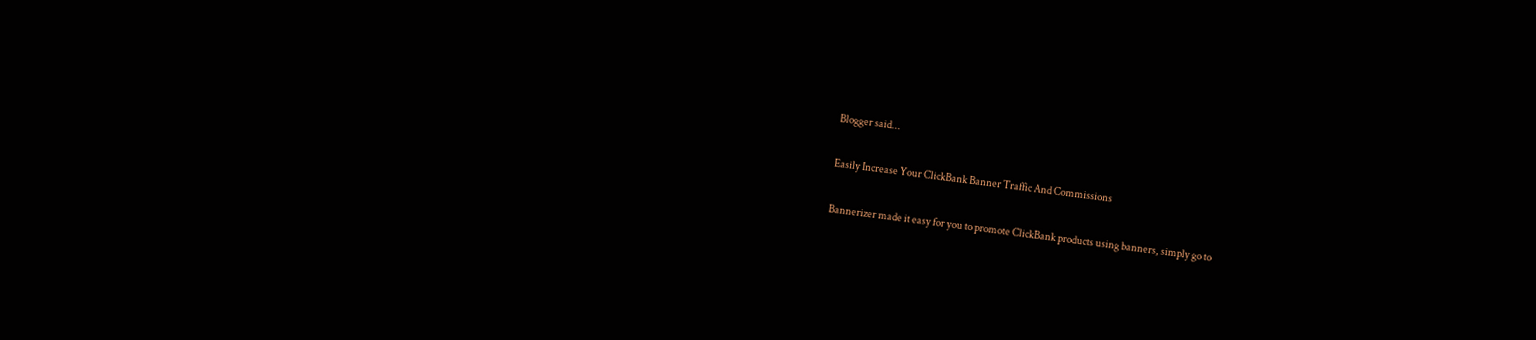Blogger said...

Easily Increase Your ClickBank Banner Traffic And Commissions

Bannerizer made it easy for you to promote ClickBank products using banners, simply go to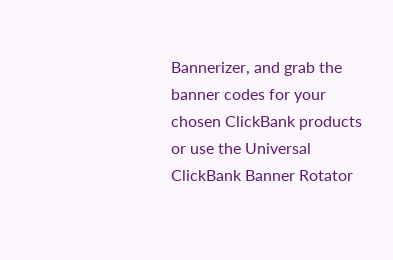Bannerizer, and grab the banner codes for your chosen ClickBank products or use the Universal ClickBank Banner Rotator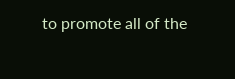to promote all of the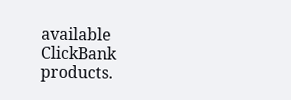available ClickBank products.